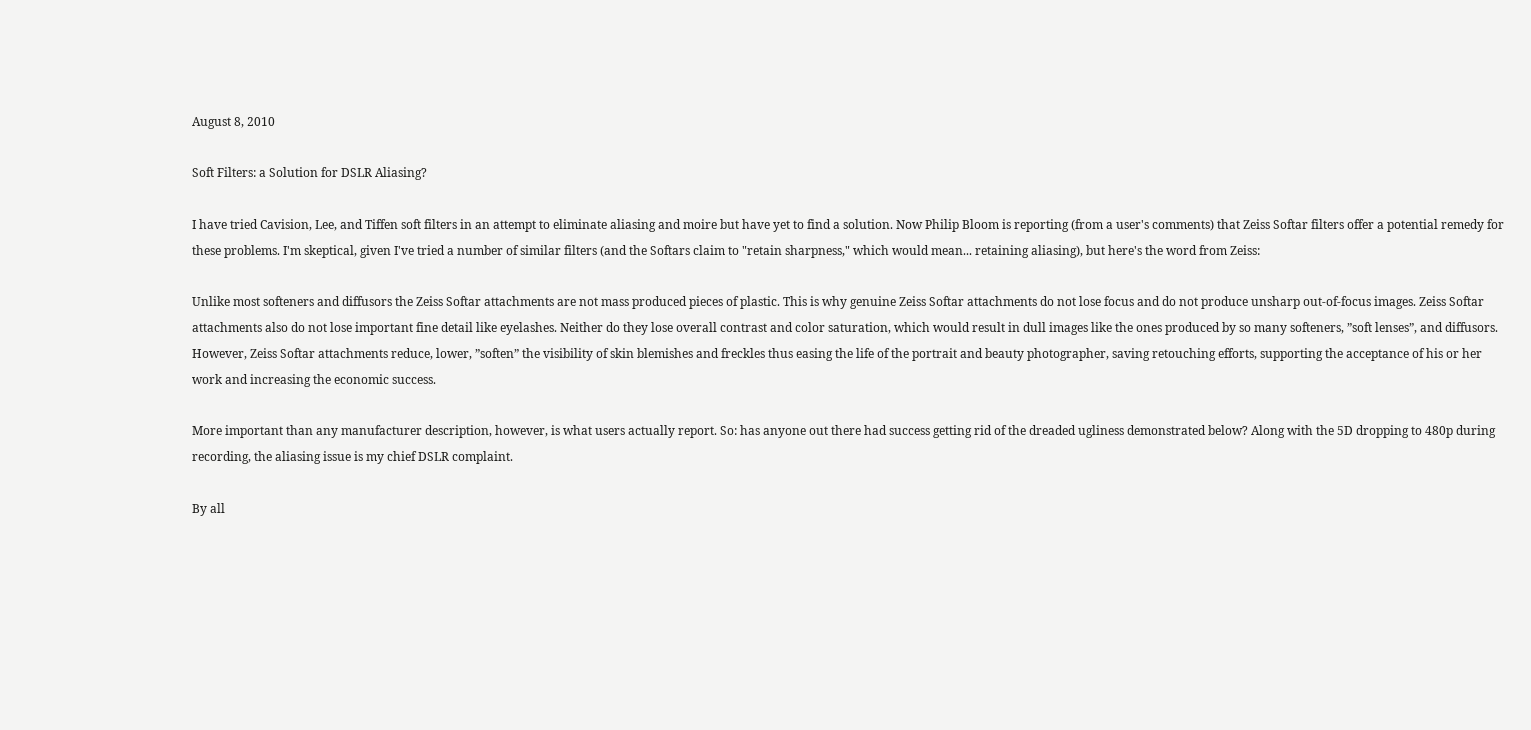August 8, 2010

Soft Filters: a Solution for DSLR Aliasing?

I have tried Cavision, Lee, and Tiffen soft filters in an attempt to eliminate aliasing and moire but have yet to find a solution. Now Philip Bloom is reporting (from a user's comments) that Zeiss Softar filters offer a potential remedy for these problems. I'm skeptical, given I've tried a number of similar filters (and the Softars claim to "retain sharpness," which would mean... retaining aliasing), but here's the word from Zeiss:

Unlike most softeners and diffusors the Zeiss Softar attachments are not mass produced pieces of plastic. This is why genuine Zeiss Softar attachments do not lose focus and do not produce unsharp out-of-focus images. Zeiss Softar attachments also do not lose important fine detail like eyelashes. Neither do they lose overall contrast and color saturation, which would result in dull images like the ones produced by so many softeners, ”soft lenses”, and diffusors. However, Zeiss Softar attachments reduce, lower, ”soften” the visibility of skin blemishes and freckles thus easing the life of the portrait and beauty photographer, saving retouching efforts, supporting the acceptance of his or her work and increasing the economic success.

More important than any manufacturer description, however, is what users actually report. So: has anyone out there had success getting rid of the dreaded ugliness demonstrated below? Along with the 5D dropping to 480p during recording, the aliasing issue is my chief DSLR complaint.

By all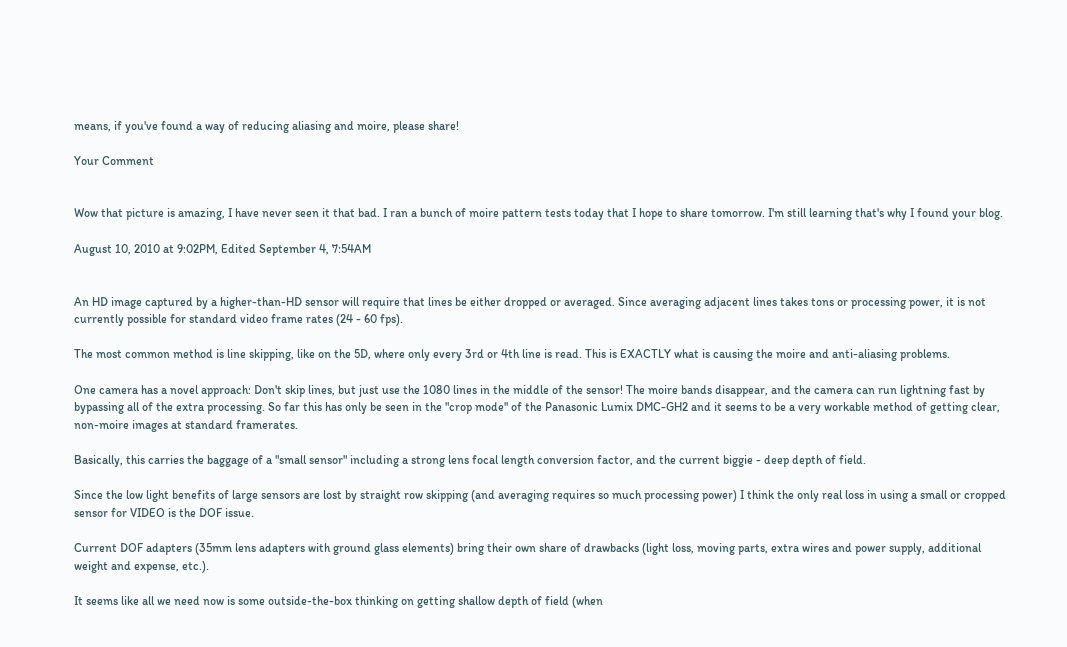means, if you've found a way of reducing aliasing and moire, please share!

Your Comment


Wow that picture is amazing, I have never seen it that bad. I ran a bunch of moire pattern tests today that I hope to share tomorrow. I'm still learning that's why I found your blog.

August 10, 2010 at 9:02PM, Edited September 4, 7:54AM


An HD image captured by a higher-than-HD sensor will require that lines be either dropped or averaged. Since averaging adjacent lines takes tons or processing power, it is not currently possible for standard video frame rates (24 - 60 fps).

The most common method is line skipping, like on the 5D, where only every 3rd or 4th line is read. This is EXACTLY what is causing the moire and anti-aliasing problems.

One camera has a novel approach: Don't skip lines, but just use the 1080 lines in the middle of the sensor! The moire bands disappear, and the camera can run lightning fast by bypassing all of the extra processing. So far this has only be seen in the "crop mode" of the Panasonic Lumix DMC-GH2 and it seems to be a very workable method of getting clear, non-moire images at standard framerates.

Basically, this carries the baggage of a "small sensor" including a strong lens focal length conversion factor, and the current biggie - deep depth of field.

Since the low light benefits of large sensors are lost by straight row skipping (and averaging requires so much processing power) I think the only real loss in using a small or cropped sensor for VIDEO is the DOF issue.

Current DOF adapters (35mm lens adapters with ground glass elements) bring their own share of drawbacks (light loss, moving parts, extra wires and power supply, additional weight and expense, etc.).

It seems like all we need now is some outside-the-box thinking on getting shallow depth of field (when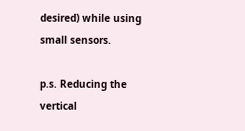desired) while using small sensors.

p.s. Reducing the vertical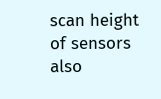scan height of sensors also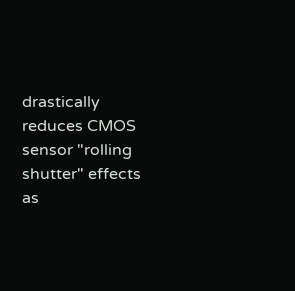drastically reduces CMOS sensor "rolling shutter" effects as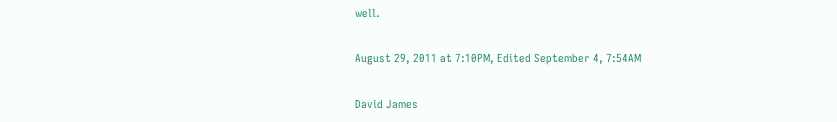well.

August 29, 2011 at 7:10PM, Edited September 4, 7:54AM

David James